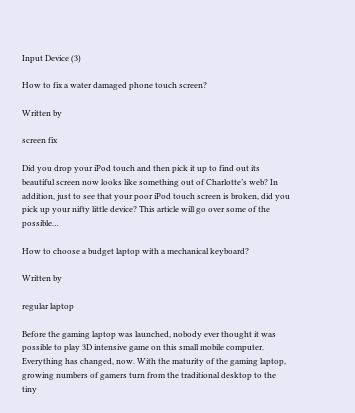Input Device (3)

How to fix a water damaged phone touch screen?

Written by

screen fix

Did you drop your iPod touch and then pick it up to find out its beautiful screen now looks like something out of Charlotte’s web? In addition, just to see that your poor iPod touch screen is broken, did you pick up your nifty little device? This article will go over some of the possible…

How to choose a budget laptop with a mechanical keyboard?

Written by

regular laptop

Before the gaming laptop was launched, nobody ever thought it was possible to play 3D intensive game on this small mobile computer. Everything has changed, now. With the maturity of the gaming laptop, growing numbers of gamers turn from the traditional desktop to the tiny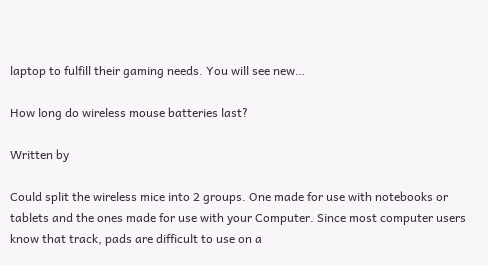laptop to fulfill their gaming needs. You will see new…

How long do wireless mouse batteries last?

Written by

Could split the wireless mice into 2 groups. One made for use with notebooks or tablets and the ones made for use with your Computer. Since most computer users know that track, pads are difficult to use on a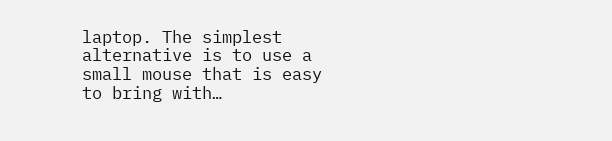laptop. The simplest alternative is to use a small mouse that is easy to bring with…